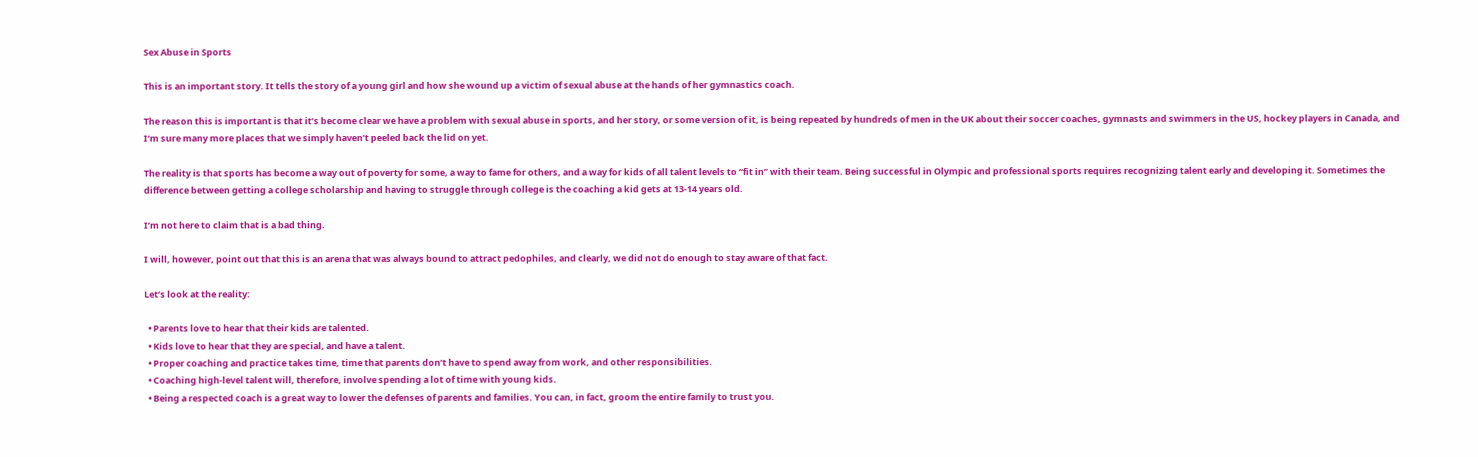Sex Abuse in Sports

This is an important story. It tells the story of a young girl and how she wound up a victim of sexual abuse at the hands of her gymnastics coach.

The reason this is important is that it’s become clear we have a problem with sexual abuse in sports, and her story, or some version of it, is being repeated by hundreds of men in the UK about their soccer coaches, gymnasts and swimmers in the US, hockey players in Canada, and I’m sure many more places that we simply haven’t peeled back the lid on yet.

The reality is that sports has become a way out of poverty for some, a way to fame for others, and a way for kids of all talent levels to “fit in” with their team. Being successful in Olympic and professional sports requires recognizing talent early and developing it. Sometimes the difference between getting a college scholarship and having to struggle through college is the coaching a kid gets at 13-14 years old.

I’m not here to claim that is a bad thing.

I will, however, point out that this is an arena that was always bound to attract pedophiles, and clearly, we did not do enough to stay aware of that fact.

Let’s look at the reality:

  • Parents love to hear that their kids are talented.
  • Kids love to hear that they are special, and have a talent.
  • Proper coaching and practice takes time, time that parents don’t have to spend away from work, and other responsibilities.
  • Coaching high-level talent will, therefore, involve spending a lot of time with young kids.
  • Being a respected coach is a great way to lower the defenses of parents and families. You can, in fact, groom the entire family to trust you.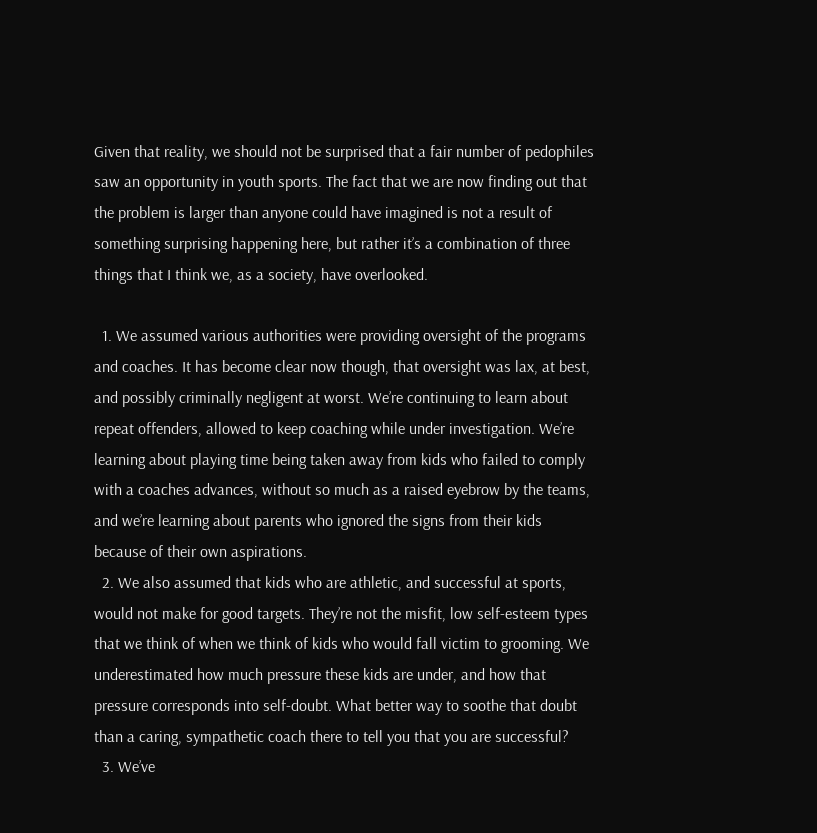Given that reality, we should not be surprised that a fair number of pedophiles saw an opportunity in youth sports. The fact that we are now finding out that the problem is larger than anyone could have imagined is not a result of something surprising happening here, but rather it’s a combination of three things that I think we, as a society, have overlooked.

  1. We assumed various authorities were providing oversight of the programs and coaches. It has become clear now though, that oversight was lax, at best, and possibly criminally negligent at worst. We’re continuing to learn about repeat offenders, allowed to keep coaching while under investigation. We’re learning about playing time being taken away from kids who failed to comply with a coaches advances, without so much as a raised eyebrow by the teams, and we’re learning about parents who ignored the signs from their kids because of their own aspirations.
  2. We also assumed that kids who are athletic, and successful at sports, would not make for good targets. They’re not the misfit, low self-esteem types that we think of when we think of kids who would fall victim to grooming. We underestimated how much pressure these kids are under, and how that pressure corresponds into self-doubt. What better way to soothe that doubt than a caring, sympathetic coach there to tell you that you are successful?
  3. We’ve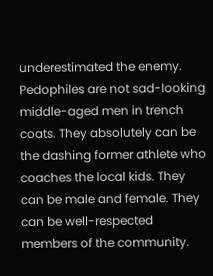underestimated the enemy. Pedophiles are not sad-looking middle-aged men in trench coats. They absolutely can be the dashing former athlete who coaches the local kids. They can be male and female. They can be well-respected members of the community.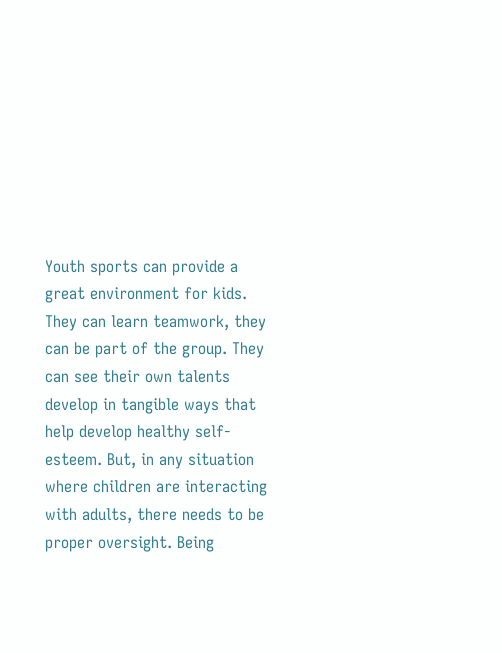Youth sports can provide a great environment for kids. They can learn teamwork, they can be part of the group. They can see their own talents develop in tangible ways that help develop healthy self-esteem. But, in any situation where children are interacting with adults, there needs to be proper oversight. Being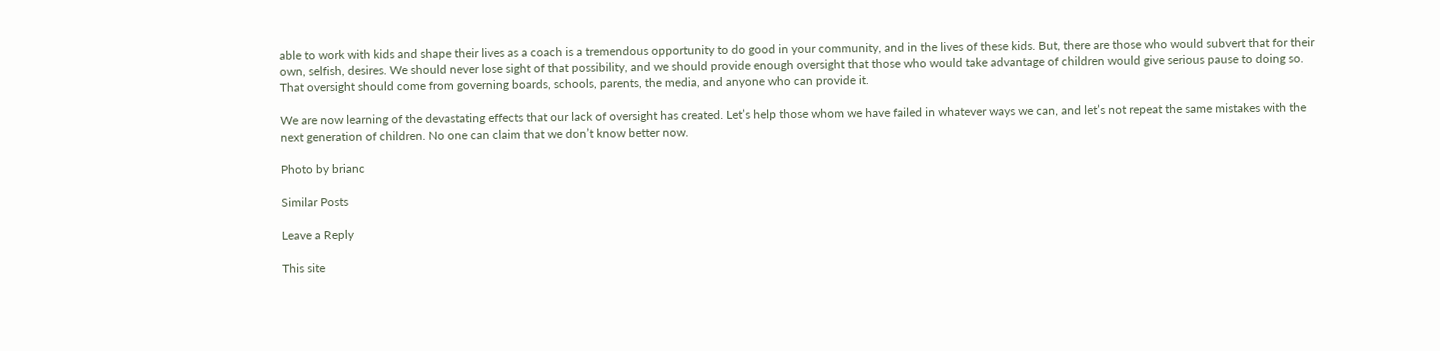able to work with kids and shape their lives as a coach is a tremendous opportunity to do good in your community, and in the lives of these kids. But, there are those who would subvert that for their own, selfish, desires. We should never lose sight of that possibility, and we should provide enough oversight that those who would take advantage of children would give serious pause to doing so. That oversight should come from governing boards, schools, parents, the media, and anyone who can provide it.

We are now learning of the devastating effects that our lack of oversight has created. Let’s help those whom we have failed in whatever ways we can, and let’s not repeat the same mistakes with the next generation of children. No one can claim that we don’t know better now.

Photo by brianc

Similar Posts

Leave a Reply

This site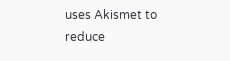uses Akismet to reduce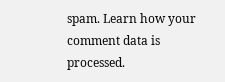spam. Learn how your comment data is processed.